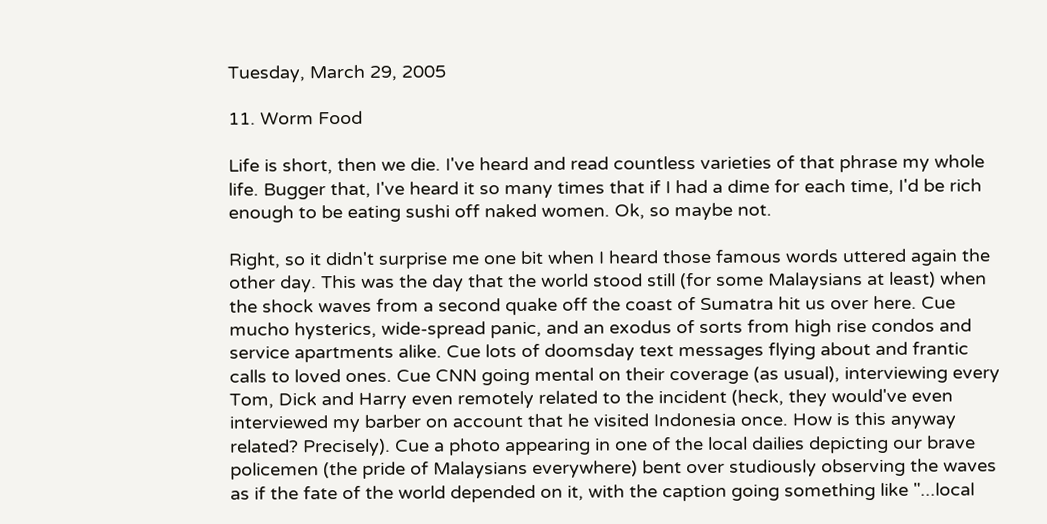Tuesday, March 29, 2005

11. Worm Food

Life is short, then we die. I've heard and read countless varieties of that phrase my whole life. Bugger that, I've heard it so many times that if I had a dime for each time, I'd be rich enough to be eating sushi off naked women. Ok, so maybe not.

Right, so it didn't surprise me one bit when I heard those famous words uttered again the other day. This was the day that the world stood still (for some Malaysians at least) when the shock waves from a second quake off the coast of Sumatra hit us over here. Cue mucho hysterics, wide-spread panic, and an exodus of sorts from high rise condos and service apartments alike. Cue lots of doomsday text messages flying about and frantic calls to loved ones. Cue CNN going mental on their coverage (as usual), interviewing every Tom, Dick and Harry even remotely related to the incident (heck, they would've even interviewed my barber on account that he visited Indonesia once. How is this anyway related? Precisely). Cue a photo appearing in one of the local dailies depicting our brave policemen (the pride of Malaysians everywhere) bent over studiously observing the waves as if the fate of the world depended on it, with the caption going something like "...local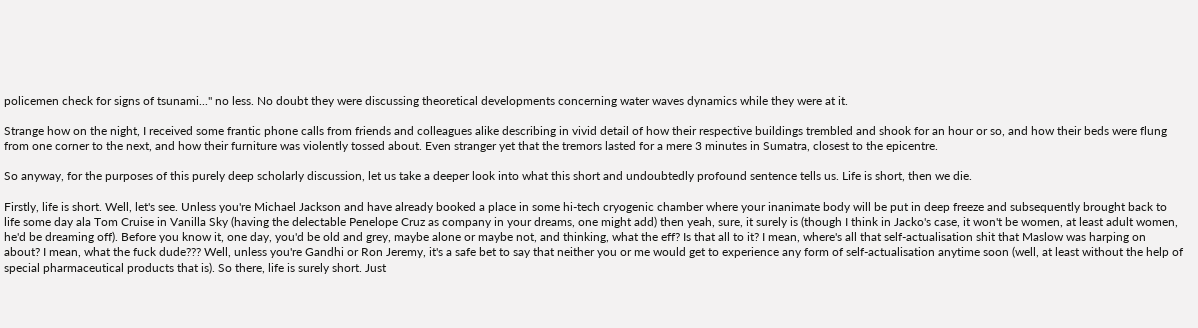policemen check for signs of tsunami..." no less. No doubt they were discussing theoretical developments concerning water waves dynamics while they were at it.

Strange how on the night, I received some frantic phone calls from friends and colleagues alike describing in vivid detail of how their respective buildings trembled and shook for an hour or so, and how their beds were flung from one corner to the next, and how their furniture was violently tossed about. Even stranger yet that the tremors lasted for a mere 3 minutes in Sumatra, closest to the epicentre.

So anyway, for the purposes of this purely deep scholarly discussion, let us take a deeper look into what this short and undoubtedly profound sentence tells us. Life is short, then we die.

Firstly, life is short. Well, let's see. Unless you're Michael Jackson and have already booked a place in some hi-tech cryogenic chamber where your inanimate body will be put in deep freeze and subsequently brought back to life some day ala Tom Cruise in Vanilla Sky (having the delectable Penelope Cruz as company in your dreams, one might add) then yeah, sure, it surely is (though I think in Jacko's case, it won't be women, at least adult women, he'd be dreaming off). Before you know it, one day, you'd be old and grey, maybe alone or maybe not, and thinking, what the eff? Is that all to it? I mean, where's all that self-actualisation shit that Maslow was harping on about? I mean, what the fuck dude??? Well, unless you're Gandhi or Ron Jeremy, it's a safe bet to say that neither you or me would get to experience any form of self-actualisation anytime soon (well, at least without the help of special pharmaceutical products that is). So there, life is surely short. Just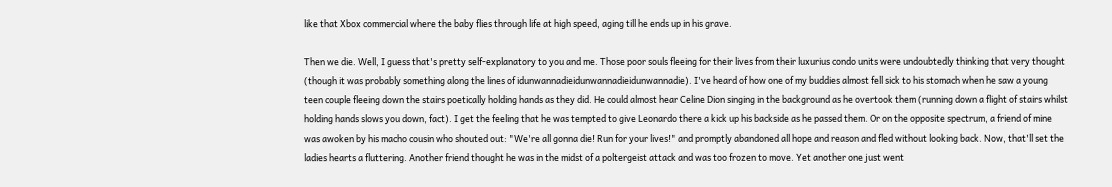like that Xbox commercial where the baby flies through life at high speed, aging till he ends up in his grave.

Then we die. Well, I guess that's pretty self-explanatory to you and me. Those poor souls fleeing for their lives from their luxurius condo units were undoubtedly thinking that very thought (though it was probably something along the lines of idunwannadieidunwannadieidunwannadie). I've heard of how one of my buddies almost fell sick to his stomach when he saw a young teen couple fleeing down the stairs poetically holding hands as they did. He could almost hear Celine Dion singing in the background as he overtook them (running down a flight of stairs whilst holding hands slows you down, fact). I get the feeling that he was tempted to give Leonardo there a kick up his backside as he passed them. Or on the opposite spectrum, a friend of mine was awoken by his macho cousin who shouted out: "We're all gonna die! Run for your lives!" and promptly abandoned all hope and reason and fled without looking back. Now, that'll set the ladies hearts a fluttering. Another friend thought he was in the midst of a poltergeist attack and was too frozen to move. Yet another one just went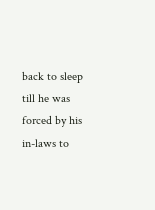back to sleep till he was forced by his in-laws to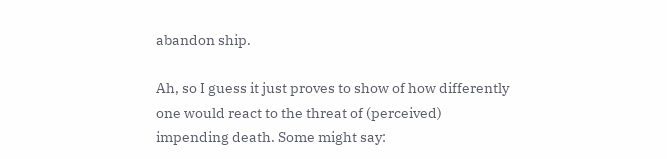abandon ship.

Ah, so I guess it just proves to show of how differently one would react to the threat of (perceived) impending death. Some might say: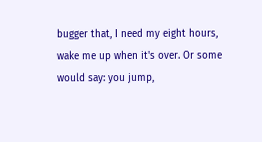bugger that, I need my eight hours, wake me up when it's over. Or some would say: you jump,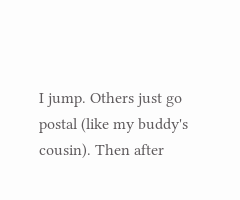I jump. Others just go postal (like my buddy's cousin). Then after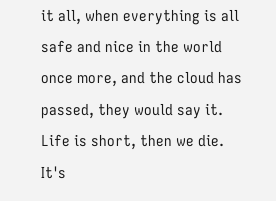it all, when everything is all safe and nice in the world once more, and the cloud has passed, they would say it. Life is short, then we die. It's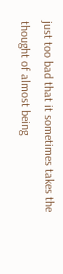just too bad that it sometimes takes the thought of almost being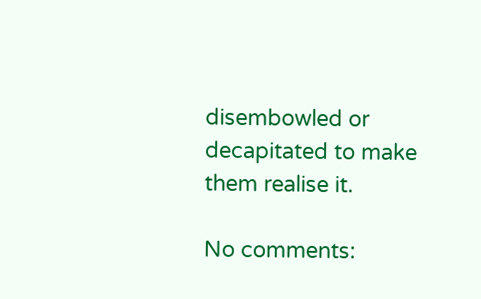disembowled or decapitated to make them realise it.

No comments: